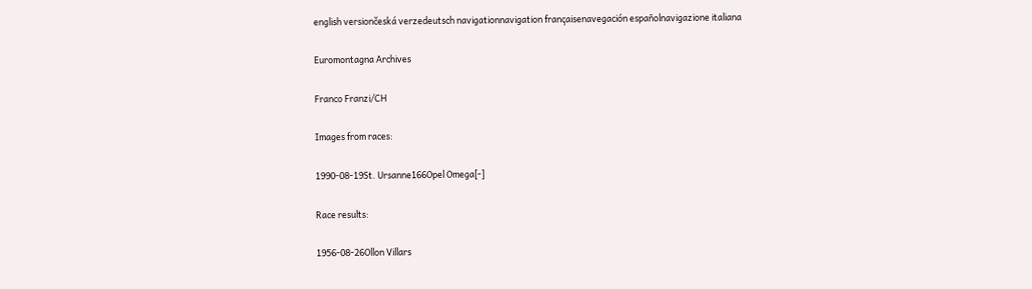english versiončeská verzedeutsch navigationnavigation françaisenavegación españolnavigazione italiana

Euromontagna Archives

Franco Franzi/CH

Images from races:

1990-08-19St. Ursanne166Opel Omega[-]

Race results:

1956-08-26Ollon Villars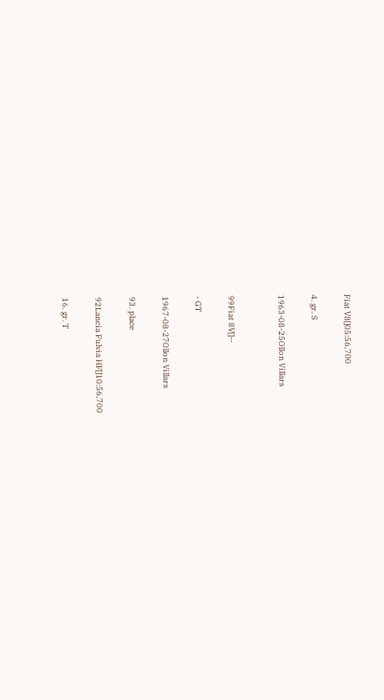Fiat V8[]05:56,700

4. gr. S

1963-08-25Ollon Villars


99Fiat 8V[]--

- GT

1967-08-27Ollon Villars

93. place

92Lancia Fulvia HF[]10:56,700

16. gr. T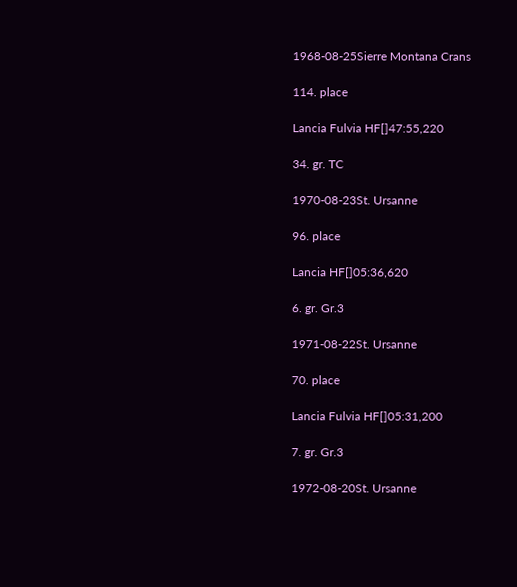1968-08-25Sierre Montana Crans

114. place

Lancia Fulvia HF[]47:55,220

34. gr. TC

1970-08-23St. Ursanne

96. place

Lancia HF[]05:36,620

6. gr. Gr.3

1971-08-22St. Ursanne

70. place

Lancia Fulvia HF[]05:31,200

7. gr. Gr.3

1972-08-20St. Ursanne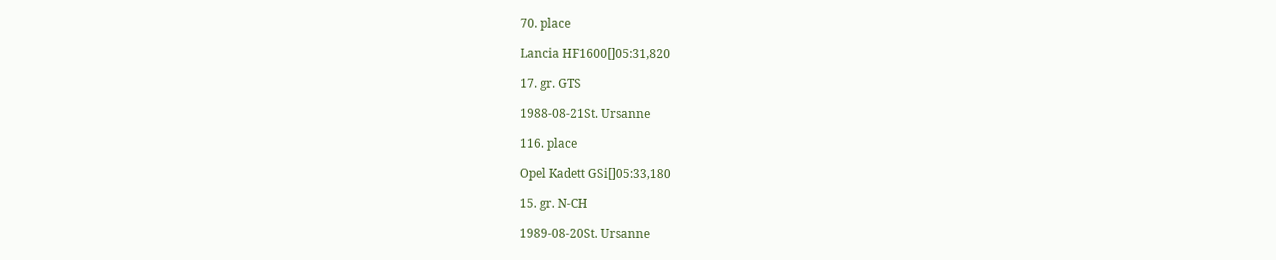70. place

Lancia HF1600[]05:31,820

17. gr. GTS

1988-08-21St. Ursanne

116. place

Opel Kadett GSi[]05:33,180

15. gr. N-CH

1989-08-20St. Ursanne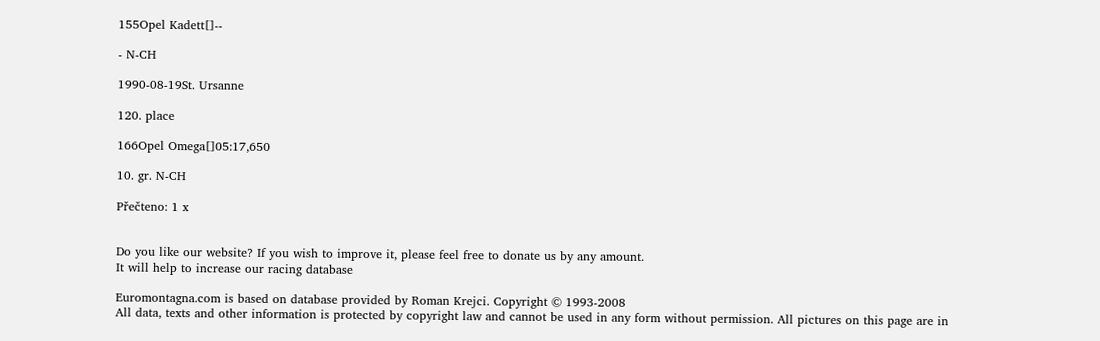155Opel Kadett[]--

- N-CH

1990-08-19St. Ursanne

120. place

166Opel Omega[]05:17,650

10. gr. N-CH

Přečteno: 1 x


Do you like our website? If you wish to improve it, please feel free to donate us by any amount.
It will help to increase our racing database

Euromontagna.com is based on database provided by Roman Krejci. Copyright © 1993-2008
All data, texts and other information is protected by copyright law and cannot be used in any form without permission. All pictures on this page are in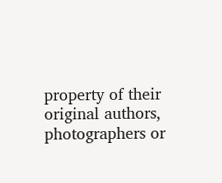property of their original authors, photographers or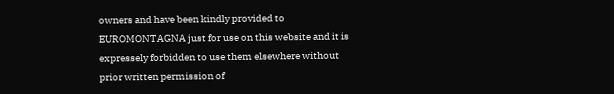owners and have been kindly provided to EUROMONTAGNA just for use on this website and it is expressely forbidden to use them elsewhere without prior written permission of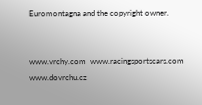Euromontagna and the copyright owner.


www.vrchy.com  www.racingsportscars.com  www.dovrchu.cz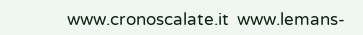www.cronoscalate.it  www.lemans-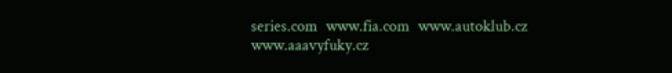series.com  www.fia.com  www.autoklub.cz  www.aaavyfuky.cz